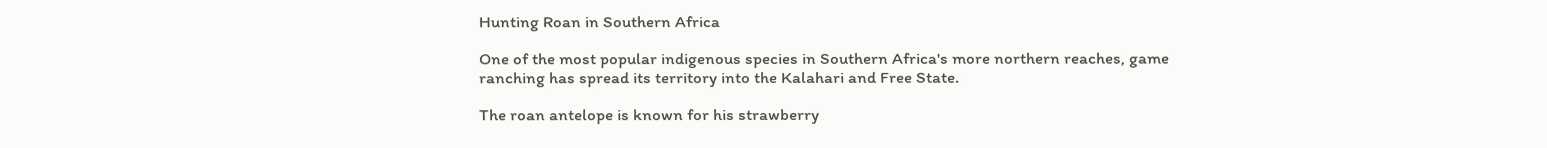Hunting Roan in Southern Africa

One of the most popular indigenous species in Southern Africa's more northern reaches, game ranching has spread its territory into the Kalahari and Free State.

The roan antelope is known for his strawberry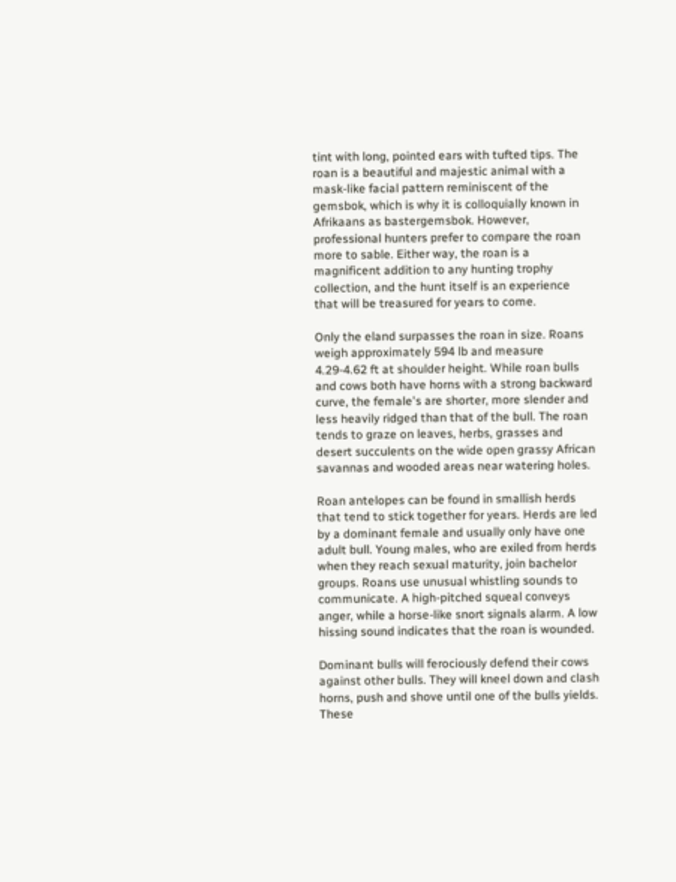tint with long, pointed ears with tufted tips. The roan is a beautiful and majestic animal with a mask-like facial pattern reminiscent of the gemsbok, which is why it is colloquially known in Afrikaans as bastergemsbok. However, professional hunters prefer to compare the roan more to sable. Either way, the roan is a magnificent addition to any hunting trophy collection, and the hunt itself is an experience that will be treasured for years to come.

Only the eland surpasses the roan in size. Roans weigh approximately 594 lb and measure 4.29-4.62 ft at shoulder height. While roan bulls and cows both have horns with a strong backward curve, the female's are shorter, more slender and less heavily ridged than that of the bull. The roan tends to graze on leaves, herbs, grasses and desert succulents on the wide open grassy African savannas and wooded areas near watering holes.

Roan antelopes can be found in smallish herds that tend to stick together for years. Herds are led by a dominant female and usually only have one adult bull. Young males, who are exiled from herds when they reach sexual maturity, join bachelor groups. Roans use unusual whistling sounds to communicate. A high-pitched squeal conveys anger, while a horse-like snort signals alarm. A low hissing sound indicates that the roan is wounded.

Dominant bulls will ferociously defend their cows against other bulls. They will kneel down and clash horns, push and shove until one of the bulls yields. These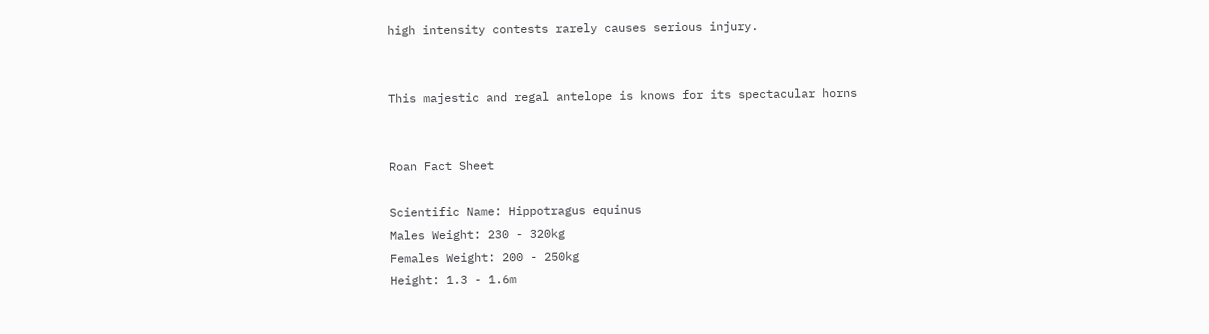high intensity contests rarely causes serious injury.


This majestic and regal antelope is knows for its spectacular horns


Roan Fact Sheet

Scientific Name: Hippotragus equinus
Males Weight: 230 - 320kg
Females Weight: 200 - 250kg
Height: 1.3 - 1.6m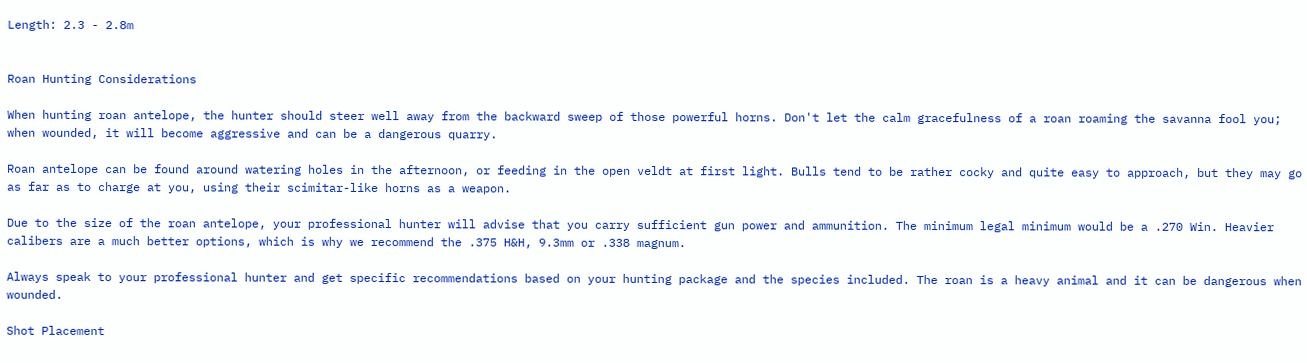Length: 2.3 - 2.8m


Roan Hunting Considerations

When hunting roan antelope, the hunter should steer well away from the backward sweep of those powerful horns. Don't let the calm gracefulness of a roan roaming the savanna fool you; when wounded, it will become aggressive and can be a dangerous quarry.

Roan antelope can be found around watering holes in the afternoon, or feeding in the open veldt at first light. Bulls tend to be rather cocky and quite easy to approach, but they may go as far as to charge at you, using their scimitar-like horns as a weapon.

Due to the size of the roan antelope, your professional hunter will advise that you carry sufficient gun power and ammunition. The minimum legal minimum would be a .270 Win. Heavier calibers are a much better options, which is why we recommend the .375 H&H, 9.3mm or .338 magnum.

Always speak to your professional hunter and get specific recommendations based on your hunting package and the species included. The roan is a heavy animal and it can be dangerous when wounded.

Shot Placement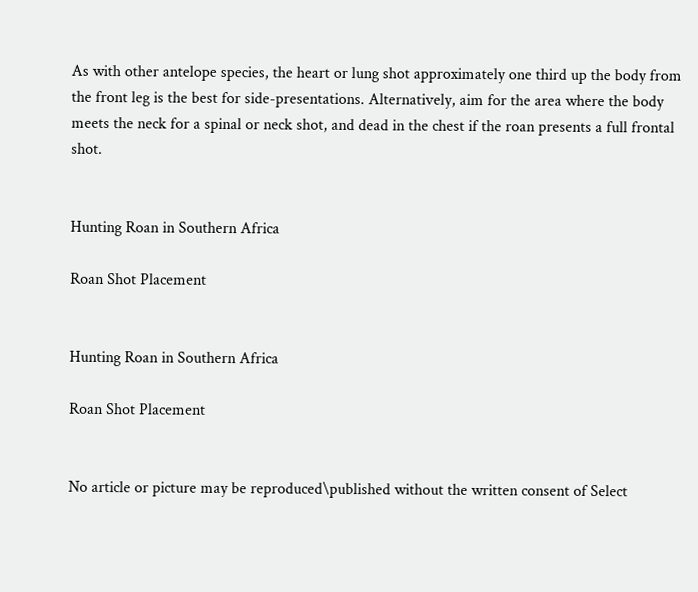As with other antelope species, the heart or lung shot approximately one third up the body from the front leg is the best for side-presentations. Alternatively, aim for the area where the body meets the neck for a spinal or neck shot, and dead in the chest if the roan presents a full frontal shot.


Hunting Roan in Southern Africa

Roan Shot Placement


Hunting Roan in Southern Africa

Roan Shot Placement


No article or picture may be reproduced\published without the written consent of Select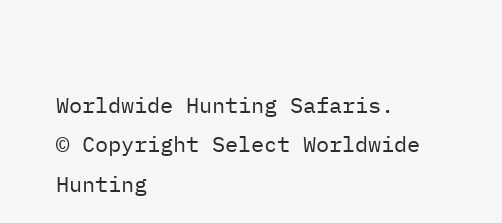Worldwide Hunting Safaris.
© Copyright Select Worldwide Hunting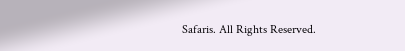Safaris. All Rights Reserved.